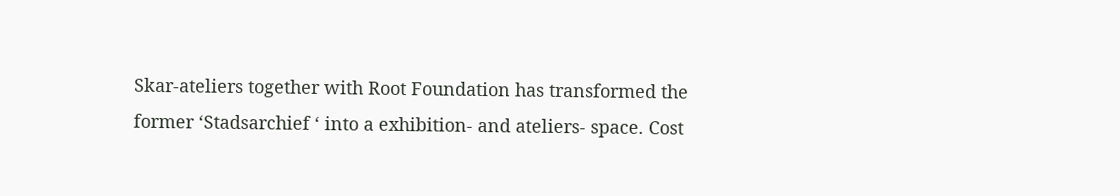Skar-ateliers together with Root Foundation has transformed the former ‘Stadsarchief ‘ into a exhibition- and ateliers- space. Cost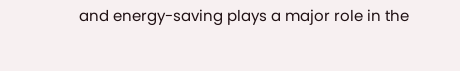and energy-saving plays a major role in the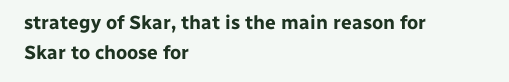strategy of Skar, that is the main reason for Skar to choose for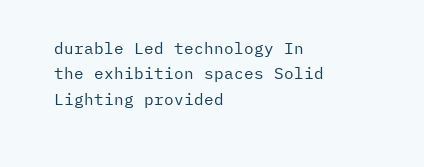durable Led technology In the exhibition spaces Solid Lighting provided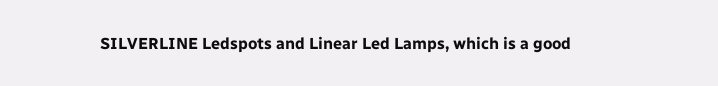SILVERLINE Ledspots and Linear Led Lamps, which is a good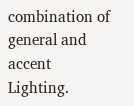combination of general and accent Lighting.